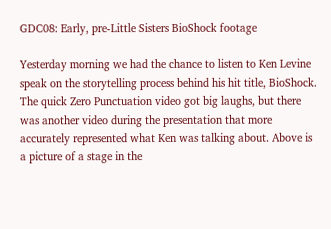GDC08: Early, pre-Little Sisters BioShock footage

Yesterday morning we had the chance to listen to Ken Levine speak on the storytelling process behind his hit title, BioShock. The quick Zero Punctuation video got big laughs, but there was another video during the presentation that more accurately represented what Ken was talking about. Above is a picture of a stage in the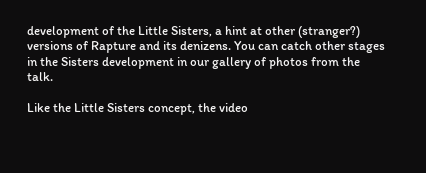development of the Little Sisters, a hint at other (stranger?) versions of Rapture and its denizens. You can catch other stages in the Sisters development in our gallery of photos from the talk.

Like the Little Sisters concept, the video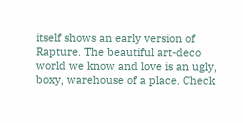itself shows an early version of Rapture. The beautiful art-deco world we know and love is an ugly, boxy, warehouse of a place. Check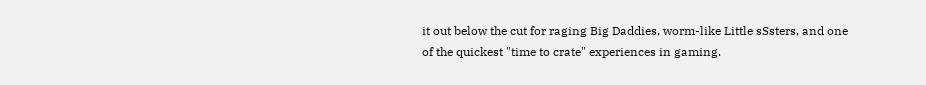it out below the cut for raging Big Daddies, worm-like Little sSsters, and one of the quickest "time to crate" experiences in gaming.